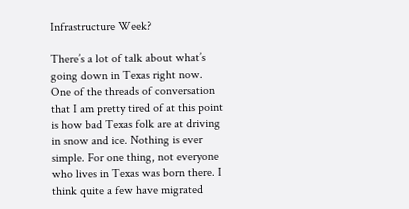Infrastructure Week?

There’s a lot of talk about what’s going down in Texas right now. One of the threads of conversation that I am pretty tired of at this point is how bad Texas folk are at driving in snow and ice. Nothing is ever simple. For one thing, not everyone who lives in Texas was born there. I think quite a few have migrated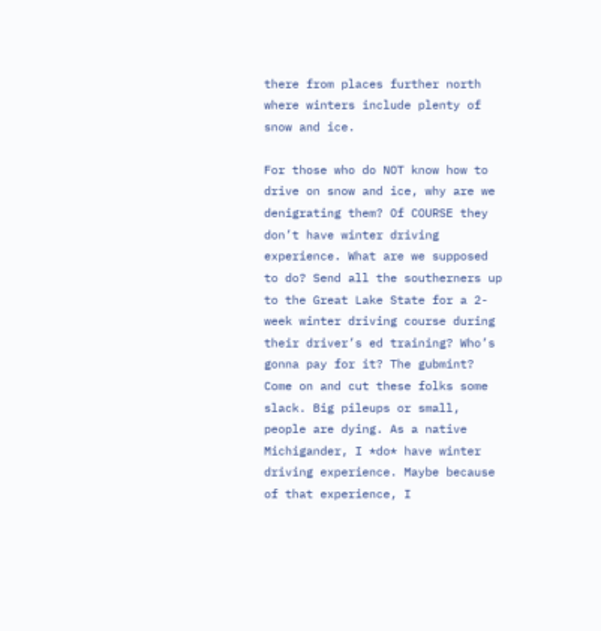there from places further north where winters include plenty of snow and ice.

For those who do NOT know how to drive on snow and ice, why are we denigrating them? Of COURSE they don’t have winter driving experience. What are we supposed to do? Send all the southerners up to the Great Lake State for a 2-week winter driving course during their driver’s ed training? Who’s gonna pay for it? The gubmint? Come on and cut these folks some slack. Big pileups or small, people are dying. As a native Michigander, I *do* have winter driving experience. Maybe because of that experience, I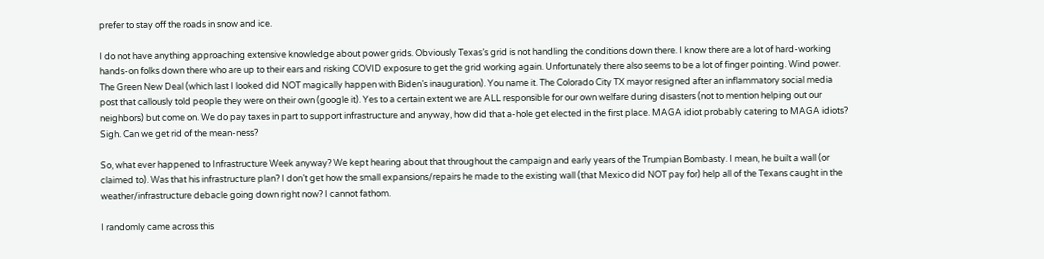prefer to stay off the roads in snow and ice.

I do not have anything approaching extensive knowledge about power grids. Obviously Texas’s grid is not handling the conditions down there. I know there are a lot of hard-working hands-on folks down there who are up to their ears and risking COVID exposure to get the grid working again. Unfortunately there also seems to be a lot of finger pointing. Wind power. The Green New Deal (which last I looked did NOT magically happen with Biden’s inauguration). You name it. The Colorado City TX mayor resigned after an inflammatory social media post that callously told people they were on their own (google it). Yes to a certain extent we are ALL responsible for our own welfare during disasters (not to mention helping out our neighbors) but come on. We do pay taxes in part to support infrastructure and anyway, how did that a-hole get elected in the first place. MAGA idiot probably catering to MAGA idiots? Sigh. Can we get rid of the mean-ness?

So, what ever happened to Infrastructure Week anyway? We kept hearing about that throughout the campaign and early years of the Trumpian Bombasty. I mean, he built a wall (or claimed to). Was that his infrastructure plan? I don’t get how the small expansions/repairs he made to the existing wall (that Mexico did NOT pay for) help all of the Texans caught in the weather/infrastructure debacle going down right now? I cannot fathom.

I randomly came across this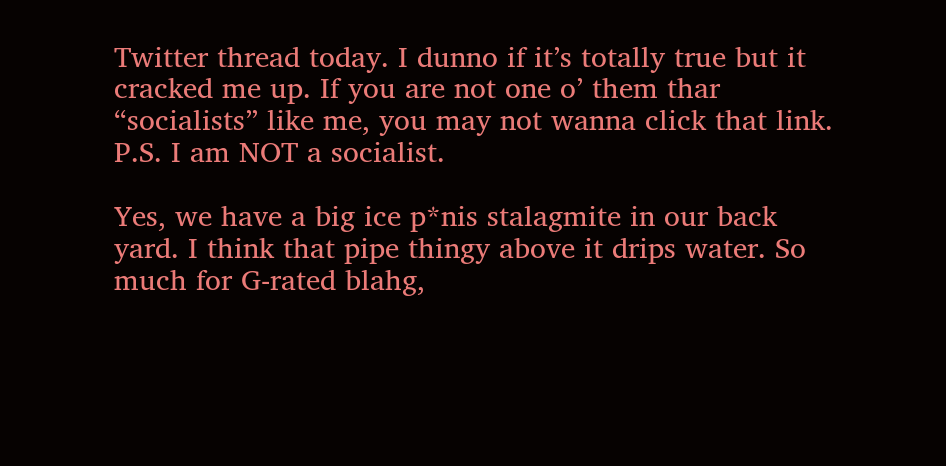Twitter thread today. I dunno if it’s totally true but it cracked me up. If you are not one o’ them thar “socialists” like me, you may not wanna click that link. P.S. I am NOT a socialist.

Yes, we have a big ice p*nis stalagmite in our back yard. I think that pipe thingy above it drips water. So much for G-rated blahg,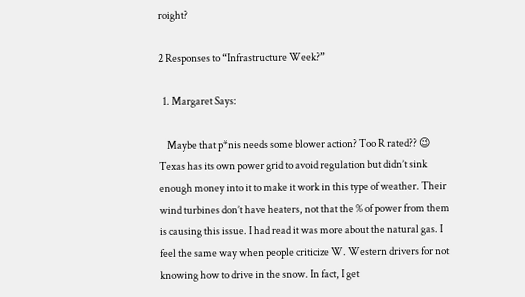roight?

2 Responses to “Infrastructure Week?”

  1. Margaret Says:

    Maybe that p*nis needs some blower action? Too R rated?? 😉 Texas has its own power grid to avoid regulation but didn’t sink enough money into it to make it work in this type of weather. Their wind turbines don’t have heaters, not that the % of power from them is causing this issue. I had read it was more about the natural gas. I feel the same way when people criticize W. Western drivers for not knowing how to drive in the snow. In fact, I get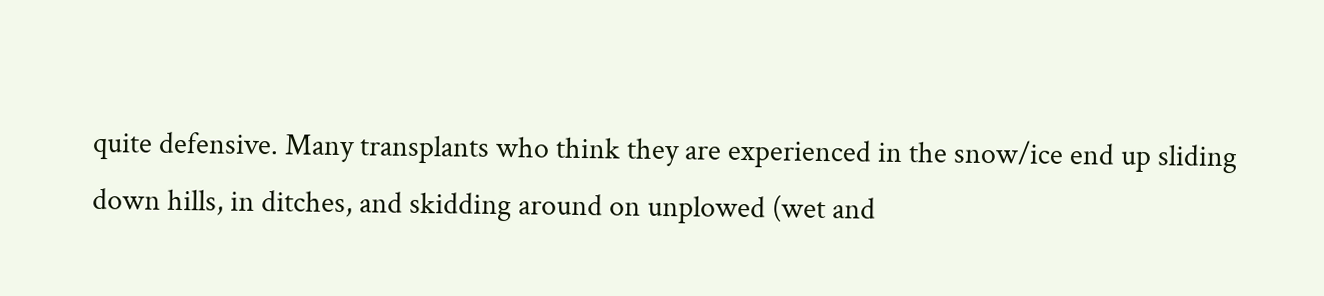quite defensive. Many transplants who think they are experienced in the snow/ice end up sliding down hills, in ditches, and skidding around on unplowed (wet and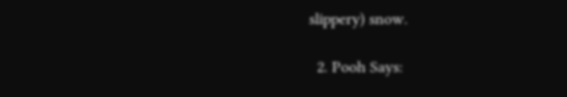slippery) snow.

  2. Pooh Says: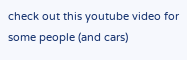check out this youtube video for some people (and cars)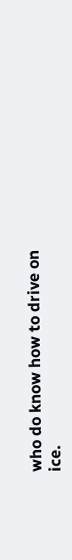who do know how to drive on ice.